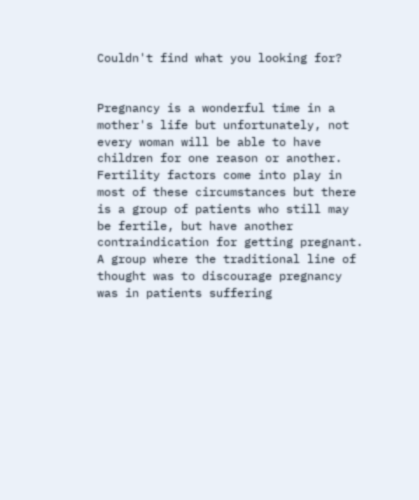Couldn't find what you looking for?


Pregnancy is a wonderful time in a mother's life but unfortunately, not every woman will be able to have children for one reason or another. Fertility factors come into play in most of these circumstances but there is a group of patients who still may be fertile, but have another contraindication for getting pregnant. A group where the traditional line of thought was to discourage pregnancy was in patients suffering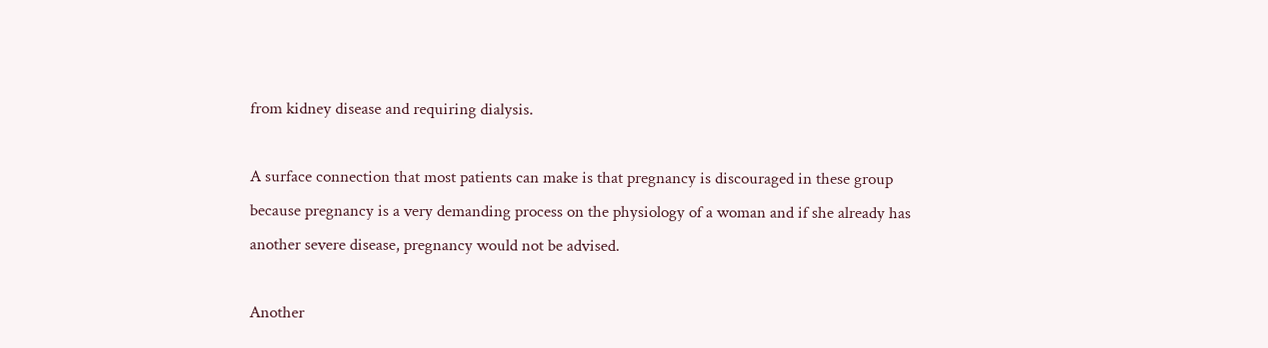from kidney disease and requiring dialysis.

A surface connection that most patients can make is that pregnancy is discouraged in these group because pregnancy is a very demanding process on the physiology of a woman and if she already has another severe disease, pregnancy would not be advised.

Another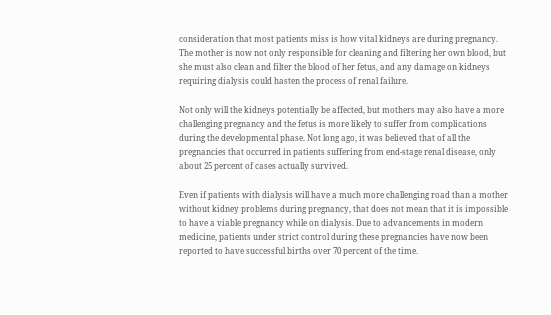consideration that most patients miss is how vital kidneys are during pregnancy. The mother is now not only responsible for cleaning and filtering her own blood, but she must also clean and filter the blood of her fetus, and any damage on kidneys requiring dialysis could hasten the process of renal failure.

Not only will the kidneys potentially be affected, but mothers may also have a more challenging pregnancy and the fetus is more likely to suffer from complications during the developmental phase. Not long ago, it was believed that of all the pregnancies that occurred in patients suffering from end-stage renal disease, only about 25 percent of cases actually survived.

Even if patients with dialysis will have a much more challenging road than a mother without kidney problems during pregnancy, that does not mean that it is impossible to have a viable pregnancy while on dialysis. Due to advancements in modern medicine, patients under strict control during these pregnancies have now been reported to have successful births over 70 percent of the time.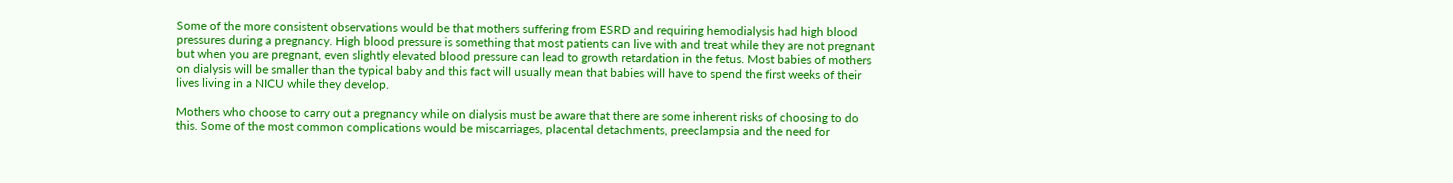Some of the more consistent observations would be that mothers suffering from ESRD and requiring hemodialysis had high blood pressures during a pregnancy. High blood pressure is something that most patients can live with and treat while they are not pregnant but when you are pregnant, even slightly elevated blood pressure can lead to growth retardation in the fetus. Most babies of mothers on dialysis will be smaller than the typical baby and this fact will usually mean that babies will have to spend the first weeks of their lives living in a NICU while they develop.

Mothers who choose to carry out a pregnancy while on dialysis must be aware that there are some inherent risks of choosing to do this. Some of the most common complications would be miscarriages, placental detachments, preeclampsia and the need for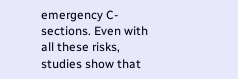emergency C-sections. Even with all these risks, studies show that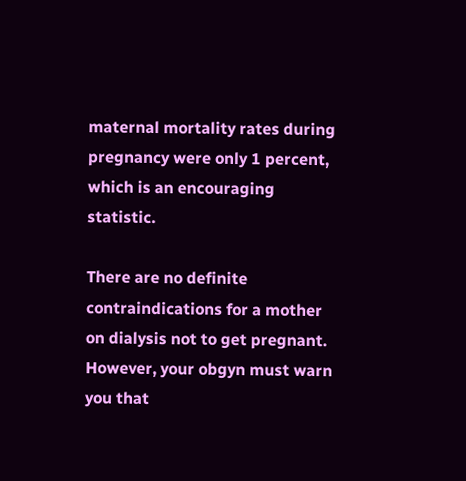maternal mortality rates during pregnancy were only 1 percent, which is an encouraging statistic.

There are no definite contraindications for a mother on dialysis not to get pregnant. However, your obgyn must warn you that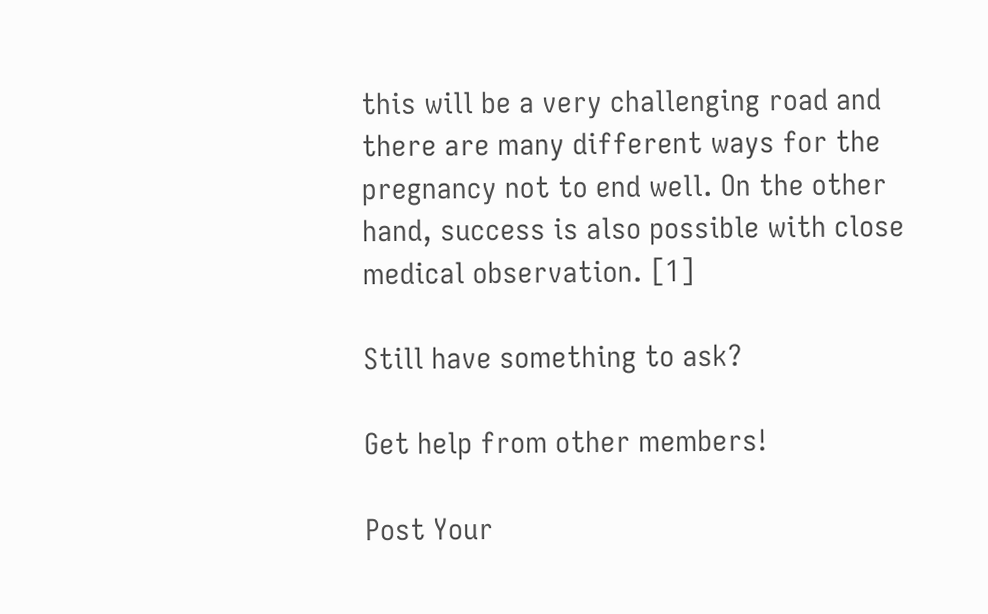this will be a very challenging road and there are many different ways for the pregnancy not to end well. On the other hand, success is also possible with close medical observation. [1]

Still have something to ask?

Get help from other members!

Post Your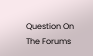Question On The Forums